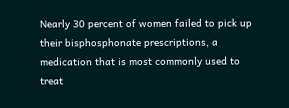Nearly 30 percent of women failed to pick up their bisphosphonate prescriptions, a medication that is most commonly used to treat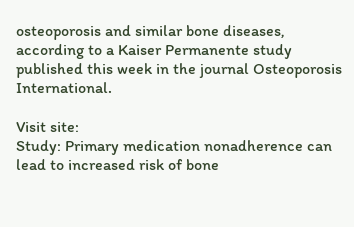osteoporosis and similar bone diseases, according to a Kaiser Permanente study published this week in the journal Osteoporosis International.

Visit site:
Study: Primary medication nonadherence can lead to increased risk of bone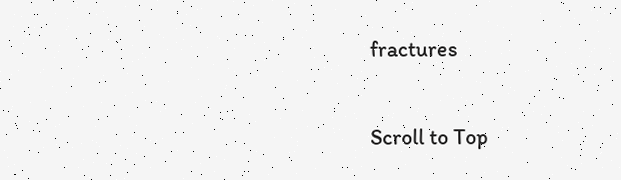fractures

Scroll to Top